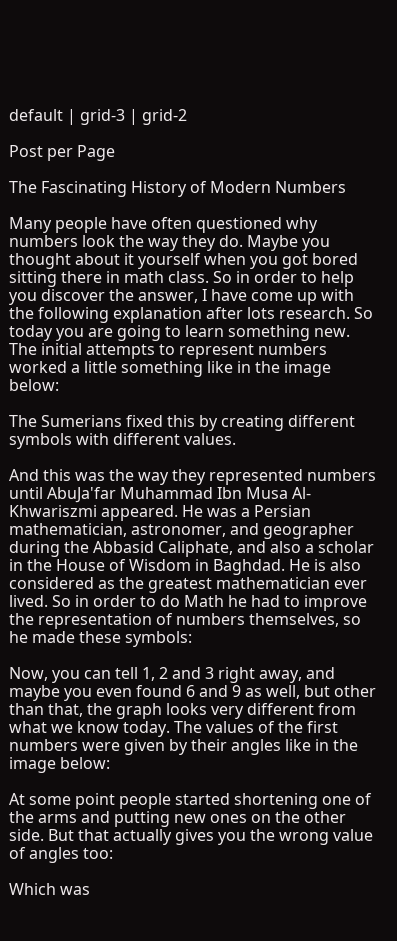default | grid-3 | grid-2

Post per Page

The Fascinating History of Modern Numbers

Many people have often questioned why numbers look the way they do. Maybe you thought about it yourself when you got bored sitting there in math class. So in order to help you discover the answer, I have come up with the following explanation after lots research. So today you are going to learn something new. The initial attempts to represent numbers worked a little something like in the image below:

The Sumerians fixed this by creating different symbols with different values.

And this was the way they represented numbers until AbuJa'far Muhammad Ibn Musa Al-Khwariszmi appeared. He was a Persian mathematician, astronomer, and geographer during the Abbasid Caliphate, and also a scholar in the House of Wisdom in Baghdad. He is also considered as the greatest mathematician ever lived. So in order to do Math he had to improve the representation of numbers themselves, so he made these symbols:

Now, you can tell 1, 2 and 3 right away, and maybe you even found 6 and 9 as well, but other than that, the graph looks very different from what we know today. The values of the first numbers were given by their angles like in the image below:

At some point people started shortening one of the arms and putting new ones on the other side. But that actually gives you the wrong value of angles too:

Which was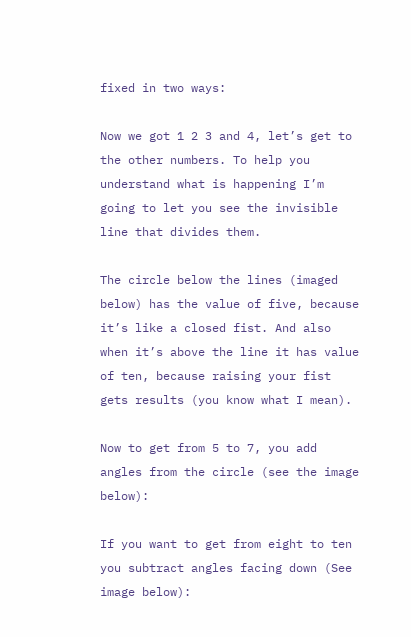fixed in two ways:

Now we got 1 2 3 and 4, let’s get to the other numbers. To help you understand what is happening I’m going to let you see the invisible line that divides them.

The circle below the lines (imaged below) has the value of five, because it’s like a closed fist. And also when it’s above the line it has value of ten, because raising your fist gets results (you know what I mean).

Now to get from 5 to 7, you add angles from the circle (see the image below):

If you want to get from eight to ten you subtract angles facing down (See image below):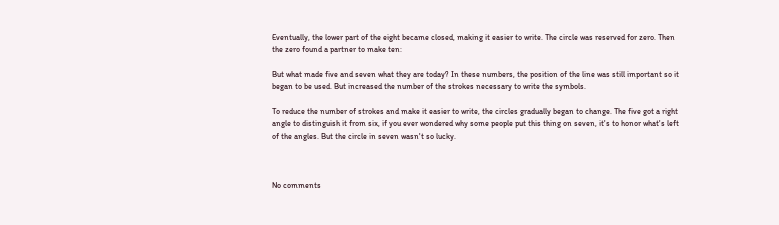Eventually, the lower part of the eight became closed, making it easier to write. The circle was reserved for zero. Then the zero found a partner to make ten:

But what made five and seven what they are today? In these numbers, the position of the line was still important so it began to be used. But increased the number of the strokes necessary to write the symbols.

To reduce the number of strokes and make it easier to write, the circles gradually began to change. The five got a right angle to distinguish it from six, if you ever wondered why some people put this thing on seven, it's to honor what's left of the angles. But the circle in seven wasn't so lucky.



No comments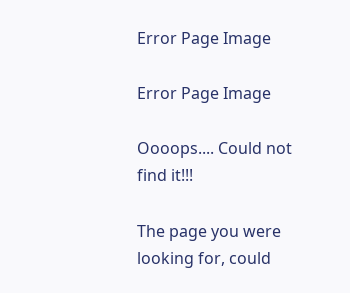Error Page Image

Error Page Image

Oooops.... Could not find it!!!

The page you were looking for, could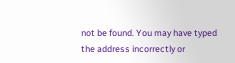not be found. You may have typed the address incorrectly or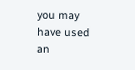you may have used an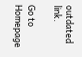outdated link.

Go to Homepage